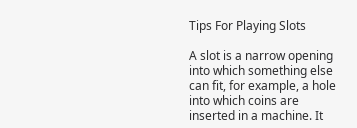Tips For Playing Slots

A slot is a narrow opening into which something else can fit, for example, a hole into which coins are inserted in a machine. It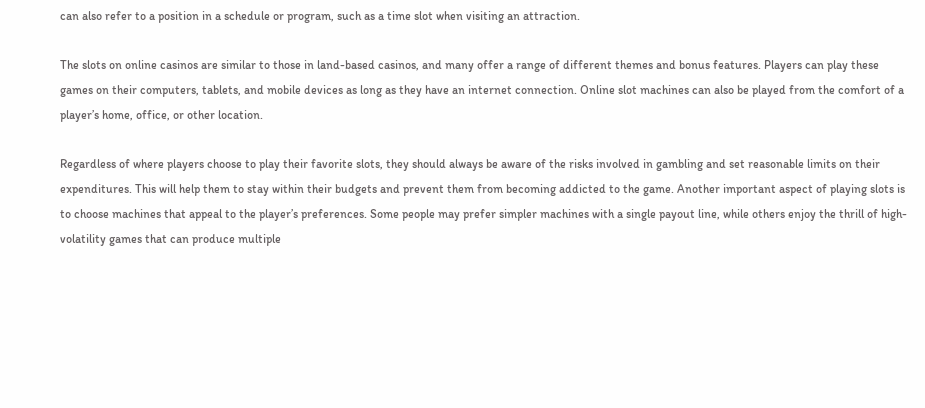can also refer to a position in a schedule or program, such as a time slot when visiting an attraction.

The slots on online casinos are similar to those in land-based casinos, and many offer a range of different themes and bonus features. Players can play these games on their computers, tablets, and mobile devices as long as they have an internet connection. Online slot machines can also be played from the comfort of a player’s home, office, or other location.

Regardless of where players choose to play their favorite slots, they should always be aware of the risks involved in gambling and set reasonable limits on their expenditures. This will help them to stay within their budgets and prevent them from becoming addicted to the game. Another important aspect of playing slots is to choose machines that appeal to the player’s preferences. Some people may prefer simpler machines with a single payout line, while others enjoy the thrill of high-volatility games that can produce multiple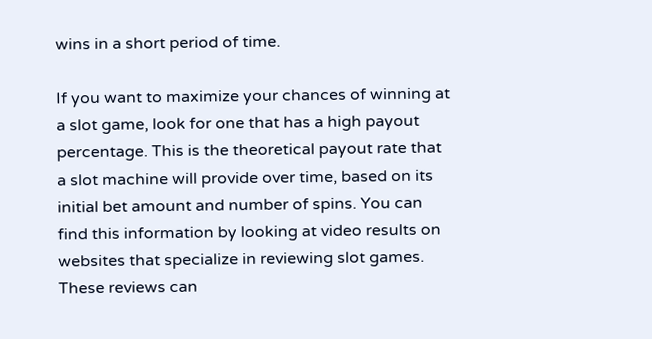wins in a short period of time.

If you want to maximize your chances of winning at a slot game, look for one that has a high payout percentage. This is the theoretical payout rate that a slot machine will provide over time, based on its initial bet amount and number of spins. You can find this information by looking at video results on websites that specialize in reviewing slot games. These reviews can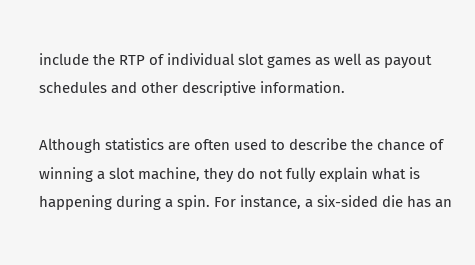include the RTP of individual slot games as well as payout schedules and other descriptive information.

Although statistics are often used to describe the chance of winning a slot machine, they do not fully explain what is happening during a spin. For instance, a six-sided die has an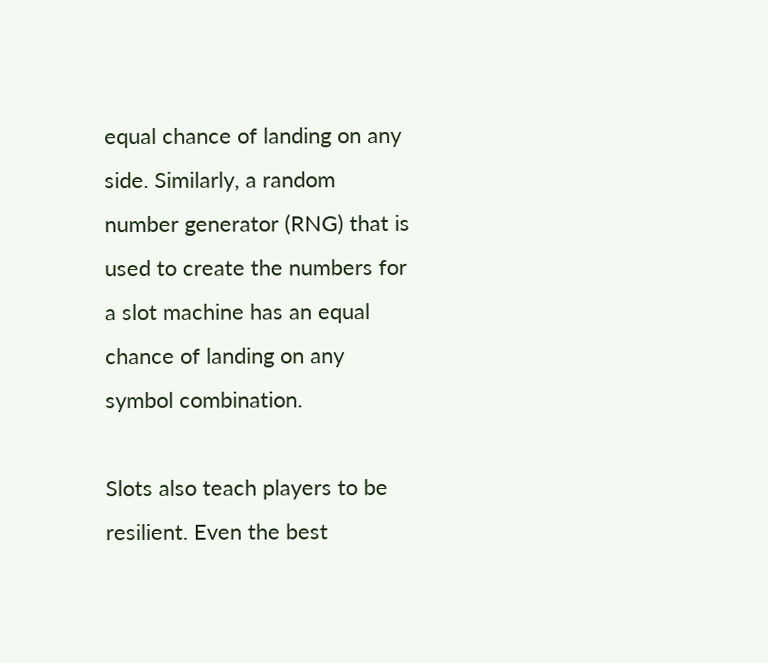equal chance of landing on any side. Similarly, a random number generator (RNG) that is used to create the numbers for a slot machine has an equal chance of landing on any symbol combination.

Slots also teach players to be resilient. Even the best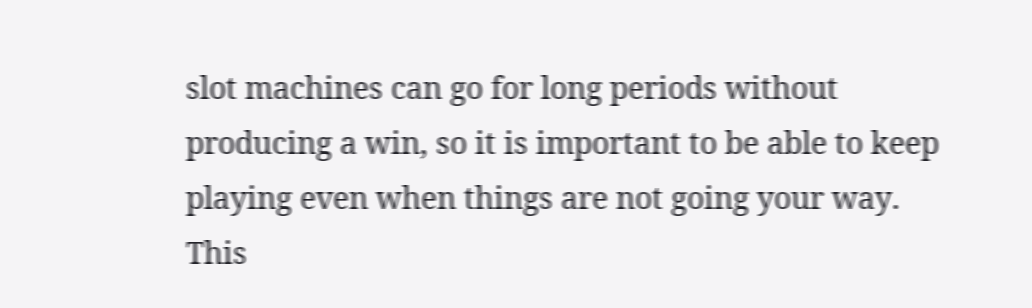slot machines can go for long periods without producing a win, so it is important to be able to keep playing even when things are not going your way. This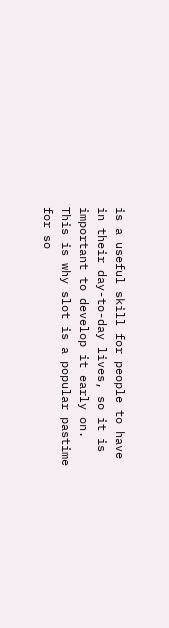is a useful skill for people to have in their day-to-day lives, so it is important to develop it early on. This is why slot is a popular pastime for so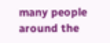many people around the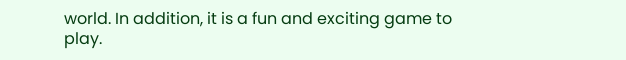world. In addition, it is a fun and exciting game to play.